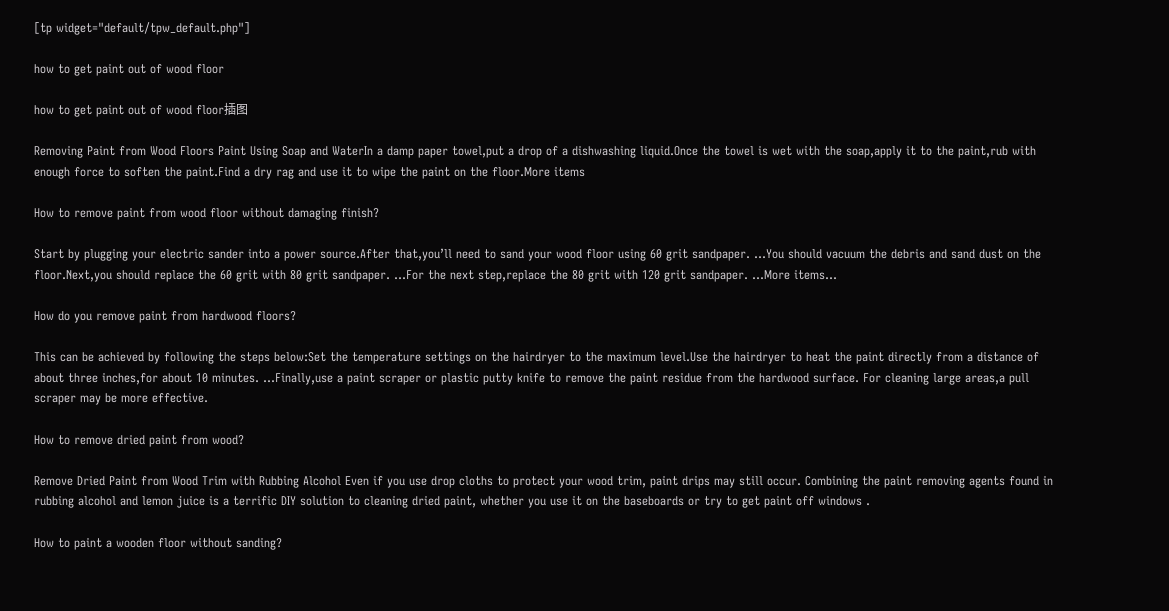[tp widget="default/tpw_default.php"]

how to get paint out of wood floor

how to get paint out of wood floor插图

Removing Paint from Wood Floors Paint Using Soap and WaterIn a damp paper towel,put a drop of a dishwashing liquid.Once the towel is wet with the soap,apply it to the paint,rub with enough force to soften the paint.Find a dry rag and use it to wipe the paint on the floor.More items

How to remove paint from wood floor without damaging finish?

Start by plugging your electric sander into a power source.After that,you’ll need to sand your wood floor using 60 grit sandpaper. …You should vacuum the debris and sand dust on the floor.Next,you should replace the 60 grit with 80 grit sandpaper. …For the next step,replace the 80 grit with 120 grit sandpaper. …More items…

How do you remove paint from hardwood floors?

This can be achieved by following the steps below:Set the temperature settings on the hairdryer to the maximum level.Use the hairdryer to heat the paint directly from a distance of about three inches,for about 10 minutes. …Finally,use a paint scraper or plastic putty knife to remove the paint residue from the hardwood surface. For cleaning large areas,a pull scraper may be more effective.

How to remove dried paint from wood?

Remove Dried Paint from Wood Trim with Rubbing Alcohol Even if you use drop cloths to protect your wood trim, paint drips may still occur. Combining the paint removing agents found in rubbing alcohol and lemon juice is a terrific DIY solution to cleaning dried paint, whether you use it on the baseboards or try to get paint off windows .

How to paint a wooden floor without sanding?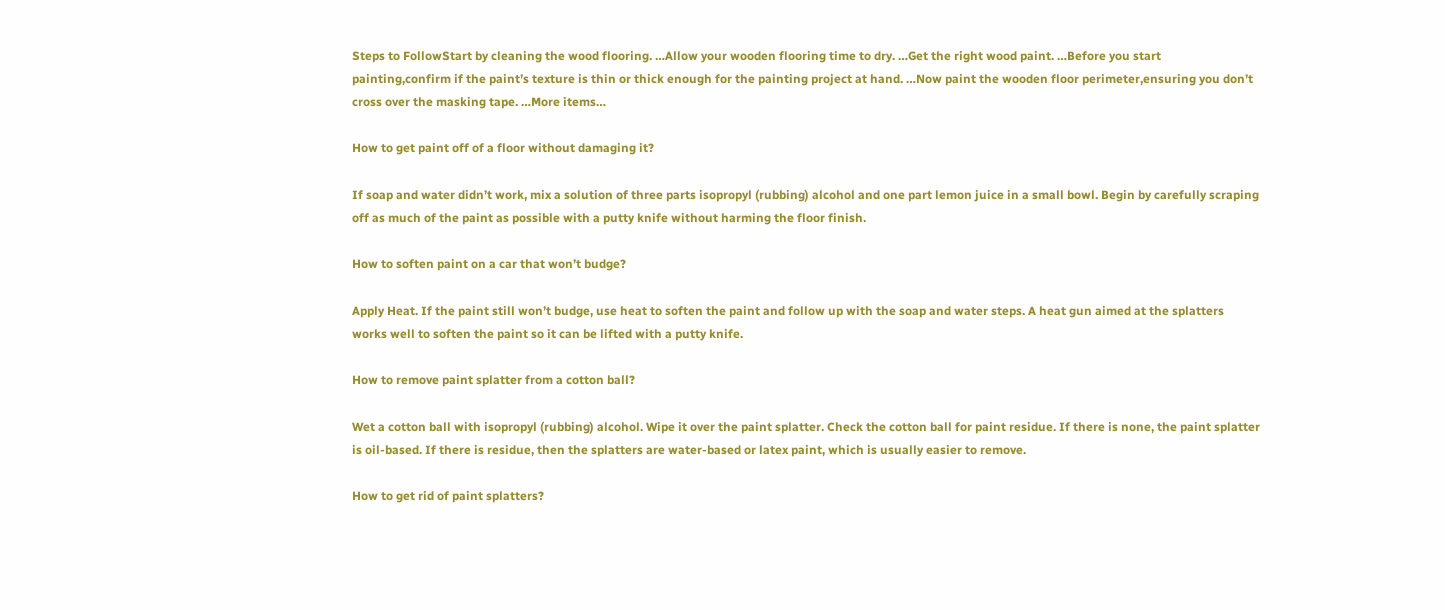Steps to FollowStart by cleaning the wood flooring. …Allow your wooden flooring time to dry. …Get the right wood paint. …Before you start painting,confirm if the paint’s texture is thin or thick enough for the painting project at hand. …Now paint the wooden floor perimeter,ensuring you don’t cross over the masking tape. …More items…

How to get paint off of a floor without damaging it?

If soap and water didn’t work, mix a solution of three parts isopropyl (rubbing) alcohol and one part lemon juice in a small bowl. Begin by carefully scraping off as much of the paint as possible with a putty knife without harming the floor finish.

How to soften paint on a car that won’t budge?

Apply Heat. If the paint still won’t budge, use heat to soften the paint and follow up with the soap and water steps. A heat gun aimed at the splatters works well to soften the paint so it can be lifted with a putty knife.

How to remove paint splatter from a cotton ball?

Wet a cotton ball with isopropyl (rubbing) alcohol. Wipe it over the paint splatter. Check the cotton ball for paint residue. If there is none, the paint splatter is oil-based. If there is residue, then the splatters are water-based or latex paint, which is usually easier to remove.

How to get rid of paint splatters?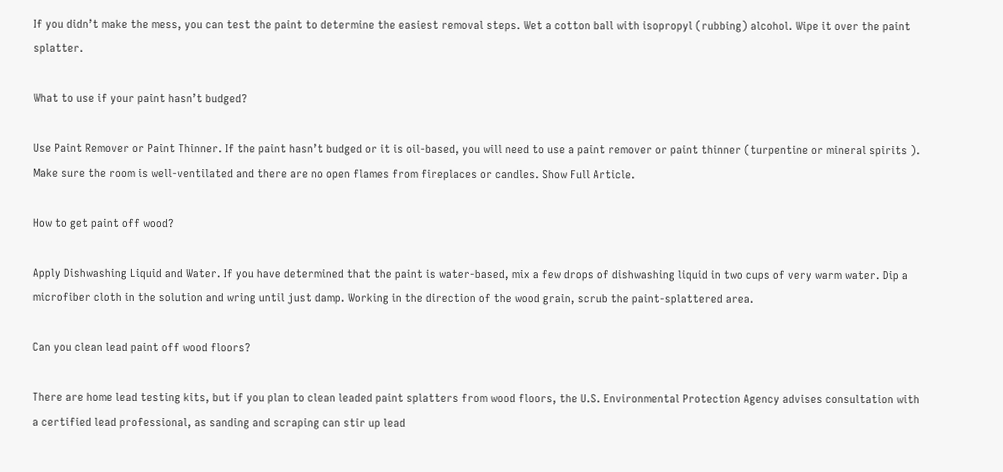If you didn’t make the mess, you can test the paint to determine the easiest removal steps. Wet a cotton ball with isopropyl (rubbing) alcohol. Wipe it over the paint splatter.

What to use if your paint hasn’t budged?

Use Paint Remover or Paint Thinner. If the paint hasn’t budged or it is oil-based, you will need to use a paint remover or paint thinner (turpentine or mineral spirits ). Make sure the room is well-ventilated and there are no open flames from fireplaces or candles. Show Full Article.

How to get paint off wood?

Apply Dishwashing Liquid and Water. If you have determined that the paint is water-based, mix a few drops of dishwashing liquid in two cups of very warm water. Dip a microfiber cloth in the solution and wring until just damp. Working in the direction of the wood grain, scrub the paint-splattered area.

Can you clean lead paint off wood floors?

There are home lead testing kits, but if you plan to clean leaded paint splatters from wood floors, the U.S. Environmental Protection Agency advises consultation with a certified lead professional, as sanding and scraping can stir up lead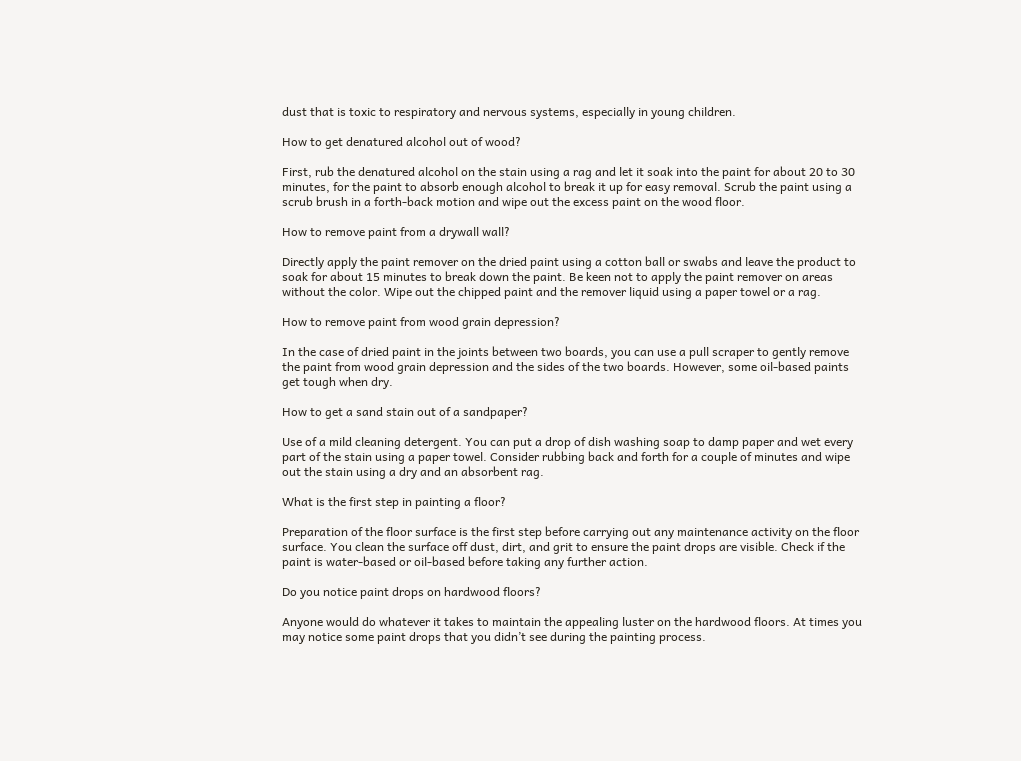dust that is toxic to respiratory and nervous systems, especially in young children.

How to get denatured alcohol out of wood?

First, rub the denatured alcohol on the stain using a rag and let it soak into the paint for about 20 to 30 minutes, for the paint to absorb enough alcohol to break it up for easy removal. Scrub the paint using a scrub brush in a forth-back motion and wipe out the excess paint on the wood floor.

How to remove paint from a drywall wall?

Directly apply the paint remover on the dried paint using a cotton ball or swabs and leave the product to soak for about 15 minutes to break down the paint. Be keen not to apply the paint remover on areas without the color. Wipe out the chipped paint and the remover liquid using a paper towel or a rag.

How to remove paint from wood grain depression?

In the case of dried paint in the joints between two boards, you can use a pull scraper to gently remove the paint from wood grain depression and the sides of the two boards. However, some oil-based paints get tough when dry.

How to get a sand stain out of a sandpaper?

Use of a mild cleaning detergent. You can put a drop of dish washing soap to damp paper and wet every part of the stain using a paper towel. Consider rubbing back and forth for a couple of minutes and wipe out the stain using a dry and an absorbent rag.

What is the first step in painting a floor?

Preparation of the floor surface is the first step before carrying out any maintenance activity on the floor surface. You clean the surface off dust, dirt, and grit to ensure the paint drops are visible. Check if the paint is water-based or oil-based before taking any further action.

Do you notice paint drops on hardwood floors?

Anyone would do whatever it takes to maintain the appealing luster on the hardwood floors. At times you may notice some paint drops that you didn’t see during the painting process.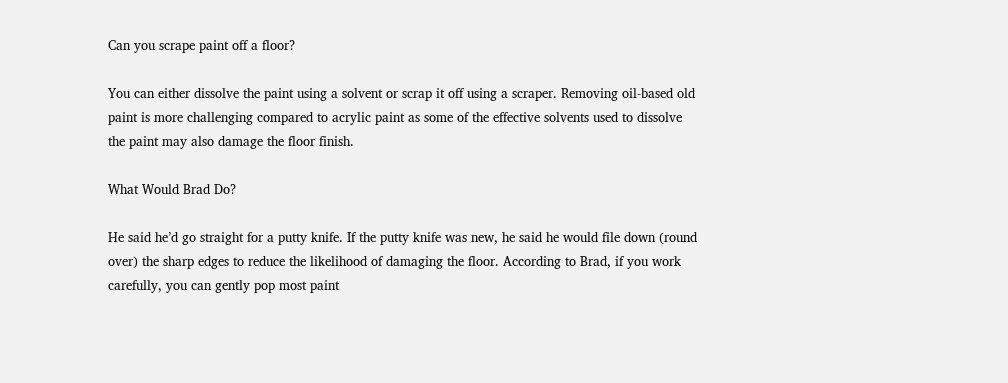Can you scrape paint off a floor?

You can either dissolve the paint using a solvent or scrap it off using a scraper. Removing oil-based old paint is more challenging compared to acrylic paint as some of the effective solvents used to dissolve the paint may also damage the floor finish.

What Would Brad Do?

He said he’d go straight for a putty knife. If the putty knife was new, he said he would file down (round over) the sharp edges to reduce the likelihood of damaging the floor. According to Brad, if you work carefully, you can gently pop most paint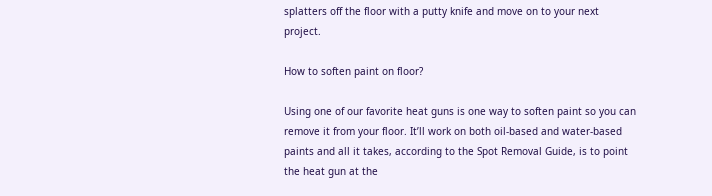splatters off the floor with a putty knife and move on to your next project.

How to soften paint on floor?

Using one of our favorite heat guns is one way to soften paint so you can remove it from your floor. It’ll work on both oil-based and water-based paints and all it takes, according to the Spot Removal Guide, is to point the heat gun at the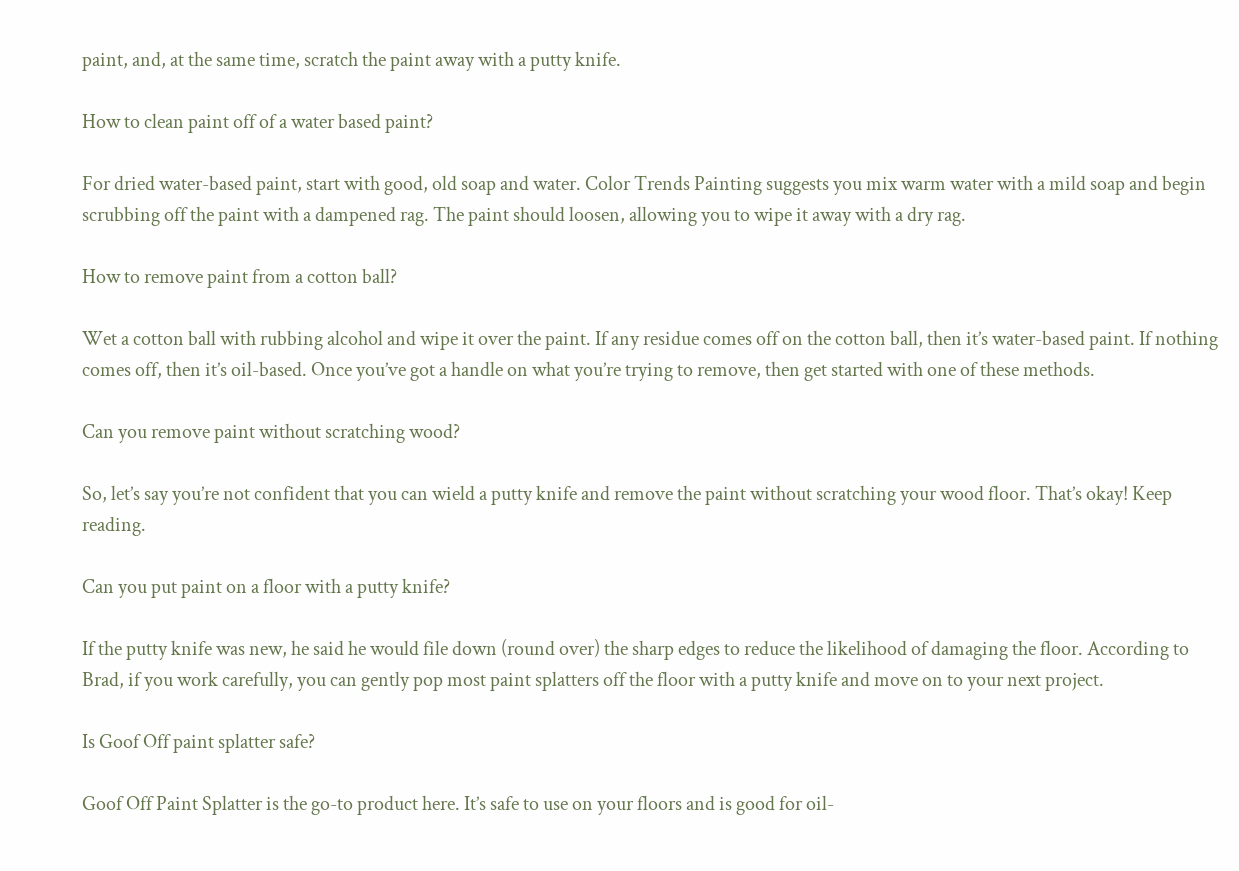paint, and, at the same time, scratch the paint away with a putty knife.

How to clean paint off of a water based paint?

For dried water-based paint, start with good, old soap and water. Color Trends Painting suggests you mix warm water with a mild soap and begin scrubbing off the paint with a dampened rag. The paint should loosen, allowing you to wipe it away with a dry rag.

How to remove paint from a cotton ball?

Wet a cotton ball with rubbing alcohol and wipe it over the paint. If any residue comes off on the cotton ball, then it’s water-based paint. If nothing comes off, then it’s oil-based. Once you’ve got a handle on what you’re trying to remove, then get started with one of these methods.

Can you remove paint without scratching wood?

So, let’s say you’re not confident that you can wield a putty knife and remove the paint without scratching your wood floor. That’s okay! Keep reading.

Can you put paint on a floor with a putty knife?

If the putty knife was new, he said he would file down (round over) the sharp edges to reduce the likelihood of damaging the floor. According to Brad, if you work carefully, you can gently pop most paint splatters off the floor with a putty knife and move on to your next project.

Is Goof Off paint splatter safe?

Goof Off Paint Splatter is the go-to product here. It’s safe to use on your floors and is good for oil-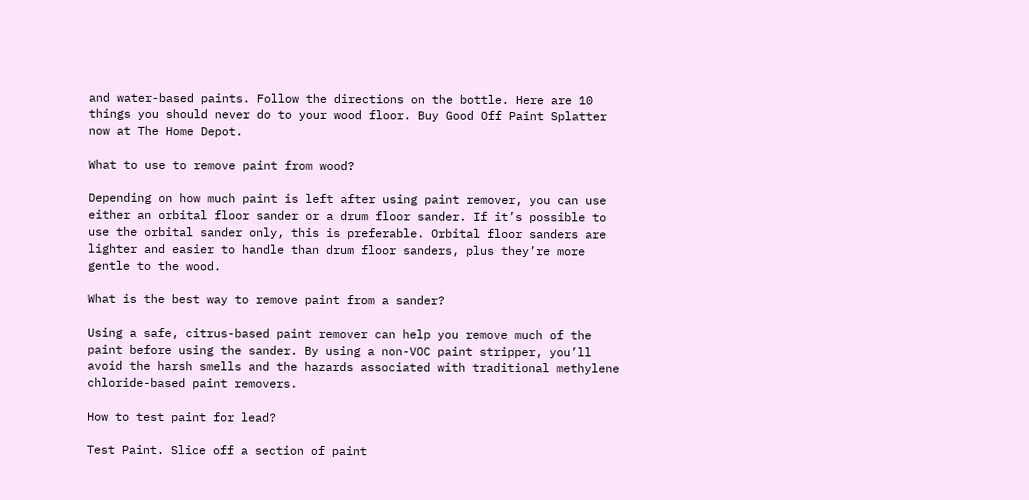and water-based paints. Follow the directions on the bottle. Here are 10 things you should never do to your wood floor. Buy Good Off Paint Splatter now at The Home Depot.

What to use to remove paint from wood?

Depending on how much paint is left after using paint remover, you can use either an orbital floor sander or a drum floor sander. If it’s possible to use the orbital sander only, this is preferable. Orbital floor sanders are lighter and easier to handle than drum floor sanders, plus they’re more gentle to the wood.

What is the best way to remove paint from a sander?

Using a safe, citrus-based paint remover can help you remove much of the paint before using the sander. By using a non-VOC paint stripper, you’ll avoid the harsh smells and the hazards associated with traditional methylene chloride-based paint removers.

How to test paint for lead?

Test Paint. Slice off a section of paint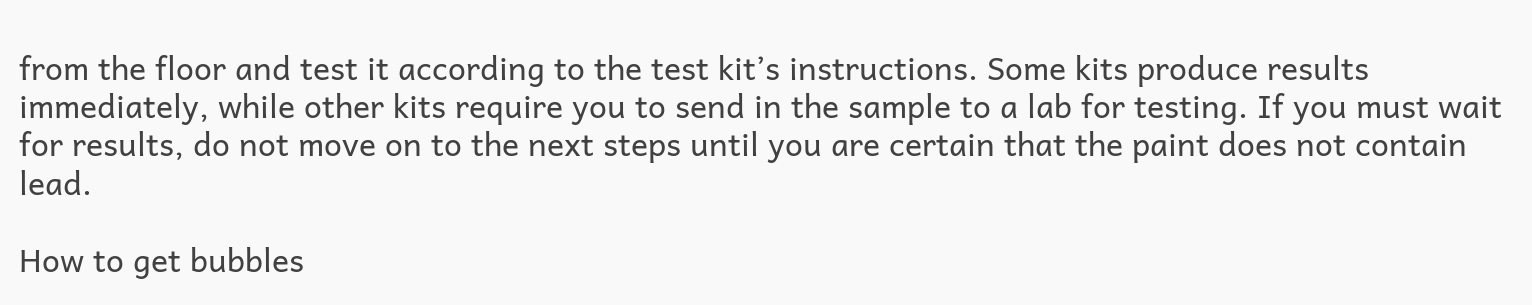from the floor and test it according to the test kit’s instructions. Some kits produce results immediately, while other kits require you to send in the sample to a lab for testing. If you must wait for results, do not move on to the next steps until you are certain that the paint does not contain lead.

How to get bubbles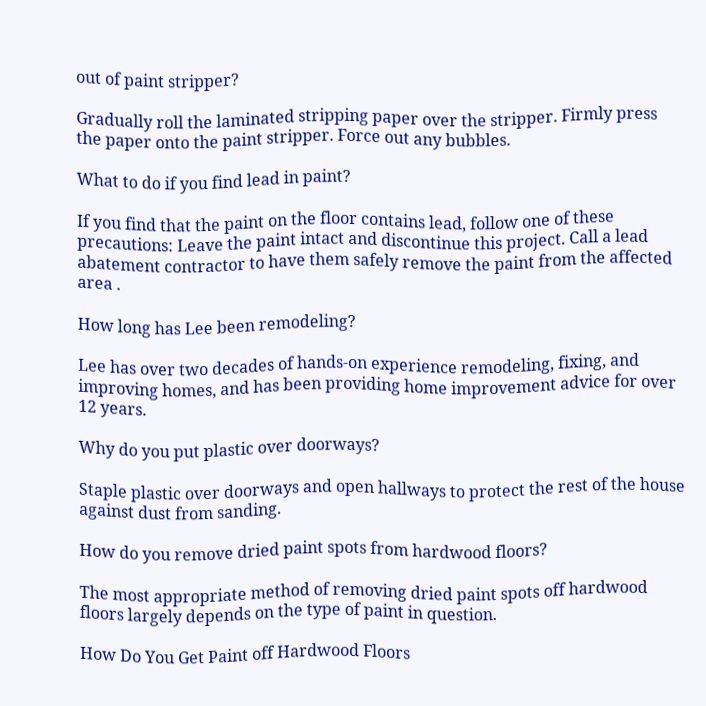out of paint stripper?

Gradually roll the laminated stripping paper over the stripper. Firmly press the paper onto the paint stripper. Force out any bubbles.

What to do if you find lead in paint?

If you find that the paint on the floor contains lead, follow one of these precautions: Leave the paint intact and discontinue this project. Call a lead abatement contractor to have them safely remove the paint from the affected area .

How long has Lee been remodeling?

Lee has over two decades of hands-on experience remodeling, fixing, and improving homes, and has been providing home improvement advice for over 12 years.

Why do you put plastic over doorways?

Staple plastic over doorways and open hallways to protect the rest of the house against dust from sanding.

How do you remove dried paint spots from hardwood floors?

The most appropriate method of removing dried paint spots off hardwood floors largely depends on the type of paint in question.

How Do You Get Paint off Hardwood Floors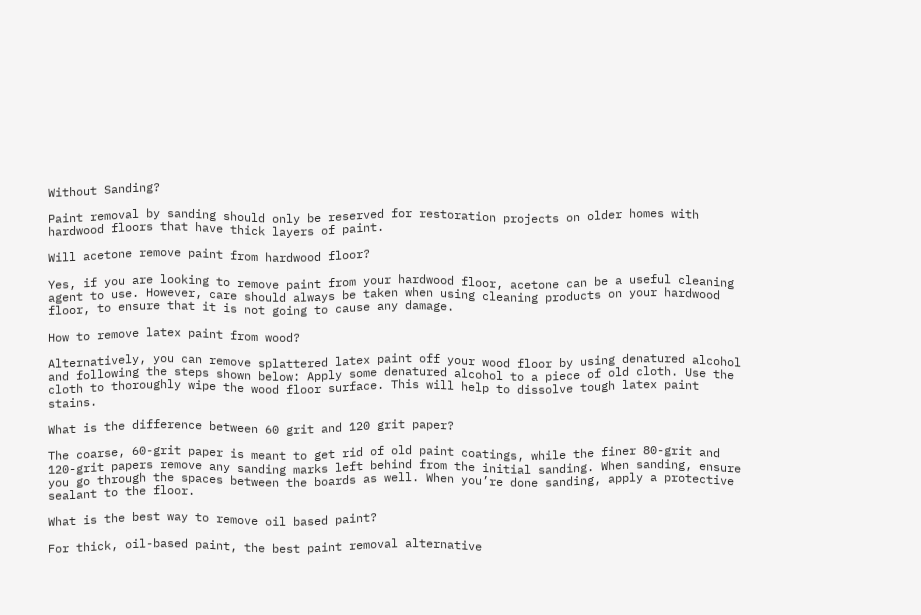Without Sanding?

Paint removal by sanding should only be reserved for restoration projects on older homes with hardwood floors that have thick layers of paint.

Will acetone remove paint from hardwood floor?

Yes, if you are looking to remove paint from your hardwood floor, acetone can be a useful cleaning agent to use. However, care should always be taken when using cleaning products on your hardwood floor, to ensure that it is not going to cause any damage.

How to remove latex paint from wood?

Alternatively, you can remove splattered latex paint off your wood floor by using denatured alcohol and following the steps shown below: Apply some denatured alcohol to a piece of old cloth. Use the cloth to thoroughly wipe the wood floor surface. This will help to dissolve tough latex paint stains.

What is the difference between 60 grit and 120 grit paper?

The coarse, 60-grit paper is meant to get rid of old paint coatings, while the finer 80-grit and 120-grit papers remove any sanding marks left behind from the initial sanding. When sanding, ensure you go through the spaces between the boards as well. When you’re done sanding, apply a protective sealant to the floor.

What is the best way to remove oil based paint?

For thick, oil-based paint, the best paint removal alternative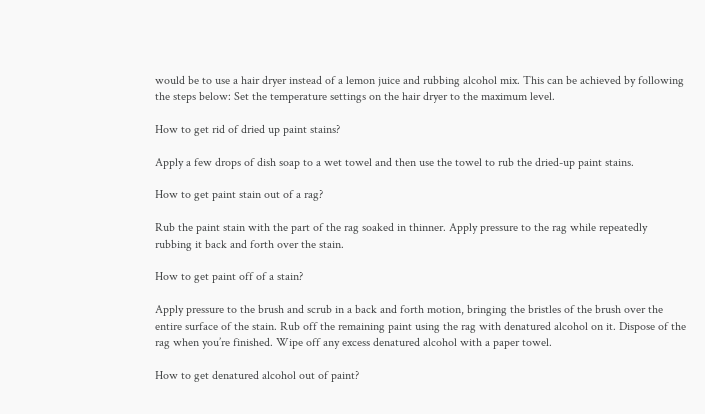would be to use a hair dryer instead of a lemon juice and rubbing alcohol mix. This can be achieved by following the steps below: Set the temperature settings on the hair dryer to the maximum level.

How to get rid of dried up paint stains?

Apply a few drops of dish soap to a wet towel and then use the towel to rub the dried-up paint stains.

How to get paint stain out of a rag?

Rub the paint stain with the part of the rag soaked in thinner. Apply pressure to the rag while repeatedly rubbing it back and forth over the stain.

How to get paint off of a stain?

Apply pressure to the brush and scrub in a back and forth motion, bringing the bristles of the brush over the entire surface of the stain. Rub off the remaining paint using the rag with denatured alcohol on it. Dispose of the rag when you’re finished. Wipe off any excess denatured alcohol with a paper towel.

How to get denatured alcohol out of paint?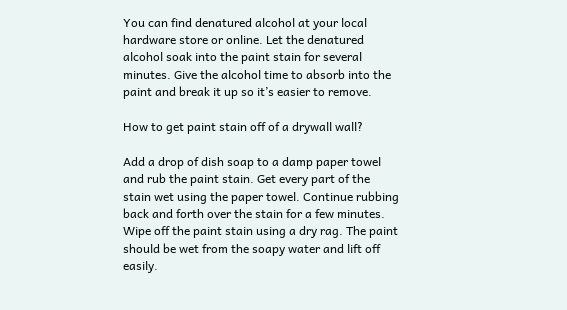You can find denatured alcohol at your local hardware store or online. Let the denatured alcohol soak into the paint stain for several minutes. Give the alcohol time to absorb into the paint and break it up so it’s easier to remove.

How to get paint stain off of a drywall wall?

Add a drop of dish soap to a damp paper towel and rub the paint stain. Get every part of the stain wet using the paper towel. Continue rubbing back and forth over the stain for a few minutes. Wipe off the paint stain using a dry rag. The paint should be wet from the soapy water and lift off easily.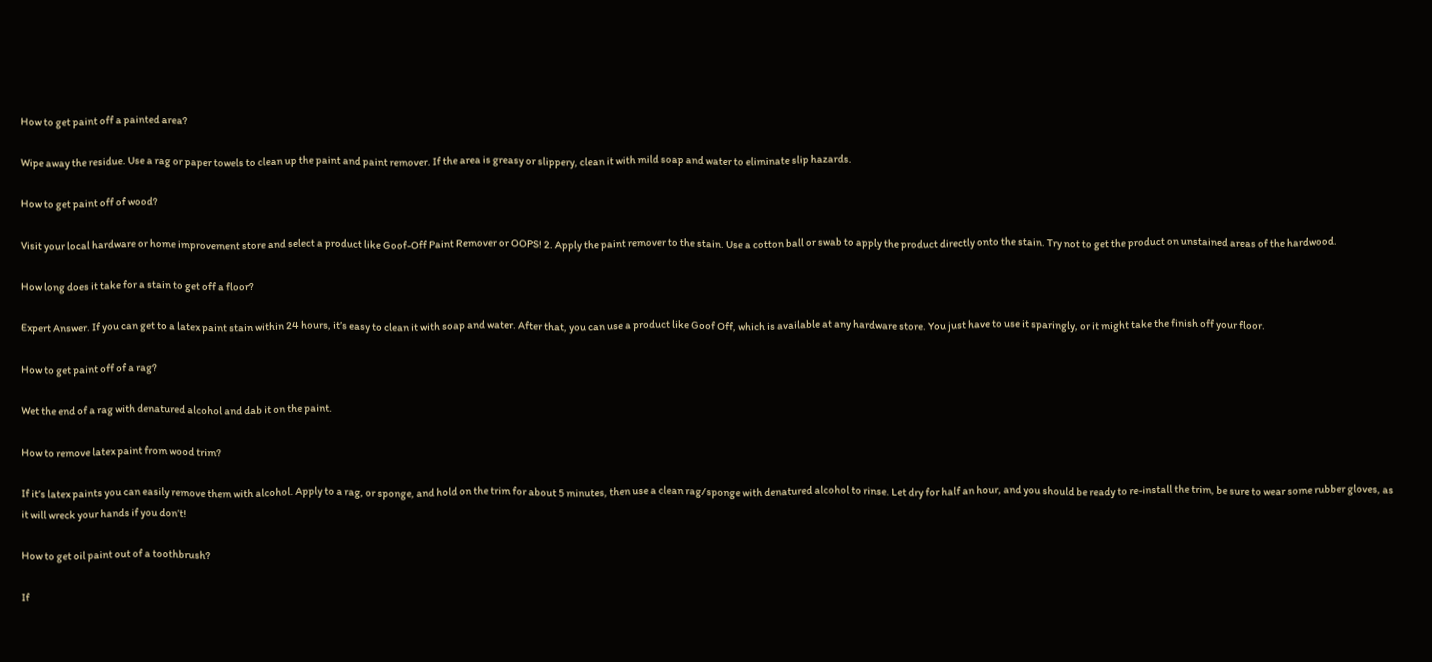How to get paint off a painted area?

Wipe away the residue. Use a rag or paper towels to clean up the paint and paint remover. If the area is greasy or slippery, clean it with mild soap and water to eliminate slip hazards.

How to get paint off of wood?

Visit your local hardware or home improvement store and select a product like Goof-Off Paint Remover or OOPS! 2. Apply the paint remover to the stain. Use a cotton ball or swab to apply the product directly onto the stain. Try not to get the product on unstained areas of the hardwood.

How long does it take for a stain to get off a floor?

Expert Answer. If you can get to a latex paint stain within 24 hours, it’s easy to clean it with soap and water. After that, you can use a product like Goof Off, which is available at any hardware store. You just have to use it sparingly, or it might take the finish off your floor.

How to get paint off of a rag?

Wet the end of a rag with denatured alcohol and dab it on the paint.

How to remove latex paint from wood trim?

If it’s latex paints you can easily remove them with alcohol. Apply to a rag, or sponge, and hold on the trim for about 5 minutes, then use a clean rag/sponge with denatured alcohol to rinse. Let dry for half an hour, and you should be ready to re-install the trim, be sure to wear some rubber gloves, as it will wreck your hands if you don’t!

How to get oil paint out of a toothbrush?

If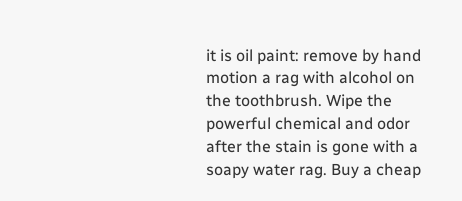it is oil paint: remove by hand motion a rag with alcohol on the toothbrush. Wipe the powerful chemical and odor after the stain is gone with a soapy water rag. Buy a cheap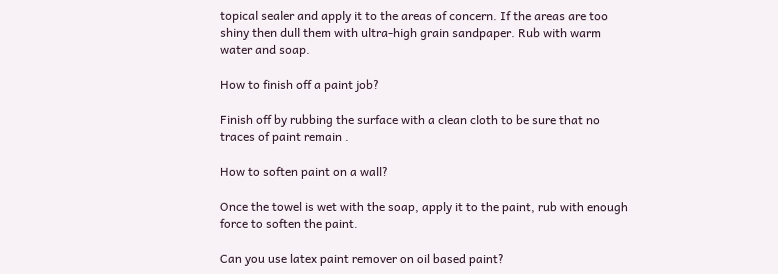topical sealer and apply it to the areas of concern. If the areas are too shiny then dull them with ultra-high grain sandpaper. Rub with warm water and soap.

How to finish off a paint job?

Finish off by rubbing the surface with a clean cloth to be sure that no traces of paint remain .

How to soften paint on a wall?

Once the towel is wet with the soap, apply it to the paint, rub with enough force to soften the paint.

Can you use latex paint remover on oil based paint?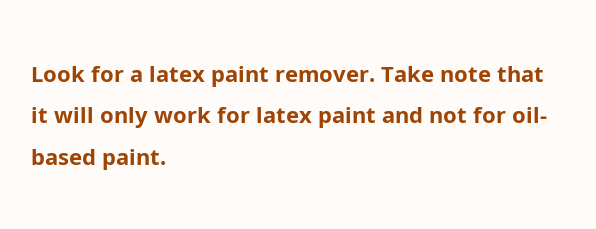Look for a latex paint remover. Take note that it will only work for latex paint and not for oil-based paint.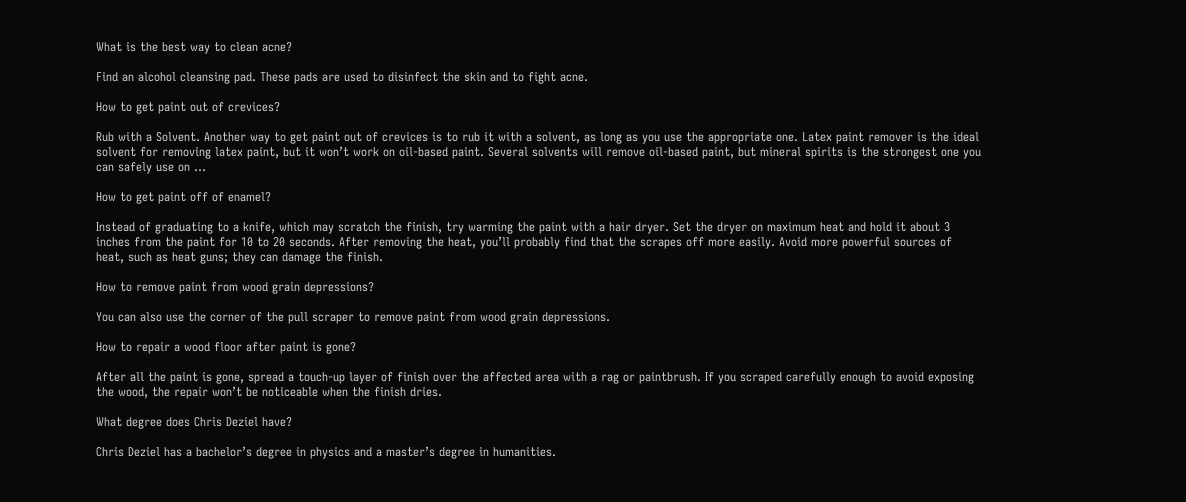What is the best way to clean acne?

Find an alcohol cleansing pad. These pads are used to disinfect the skin and to fight acne.

How to get paint out of crevices?

Rub with a Solvent. Another way to get paint out of crevices is to rub it with a solvent, as long as you use the appropriate one. Latex paint remover is the ideal solvent for removing latex paint, but it won’t work on oil-based paint. Several solvents will remove oil-based paint, but mineral spirits is the strongest one you can safely use on …

How to get paint off of enamel?

Instead of graduating to a knife, which may scratch the finish, try warming the paint with a hair dryer. Set the dryer on maximum heat and hold it about 3 inches from the paint for 10 to 20 seconds. After removing the heat, you’ll probably find that the scrapes off more easily. Avoid more powerful sources of heat, such as heat guns; they can damage the finish.

How to remove paint from wood grain depressions?

You can also use the corner of the pull scraper to remove paint from wood grain depressions.

How to repair a wood floor after paint is gone?

After all the paint is gone, spread a touch-up layer of finish over the affected area with a rag or paintbrush. If you scraped carefully enough to avoid exposing the wood, the repair won’t be noticeable when the finish dries.

What degree does Chris Deziel have?

Chris Deziel has a bachelor’s degree in physics and a master’s degree in humanities.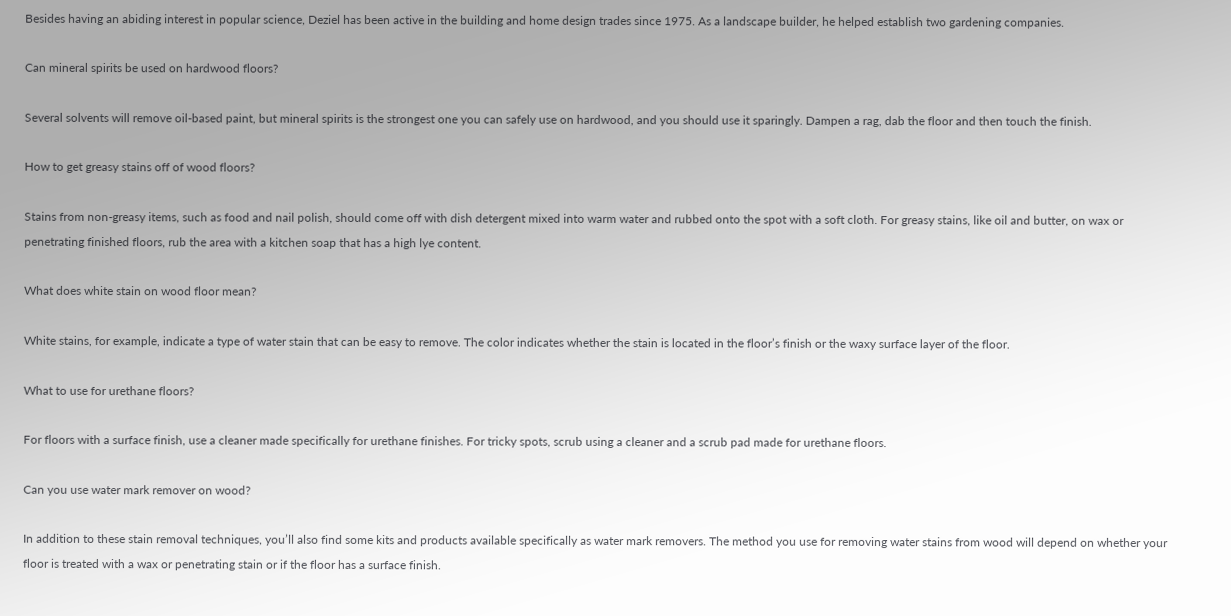Besides having an abiding interest in popular science, Deziel has been active in the building and home design trades since 1975. As a landscape builder, he helped establish two gardening companies.

Can mineral spirits be used on hardwood floors?

Several solvents will remove oil-based paint, but mineral spirits is the strongest one you can safely use on hardwood, and you should use it sparingly. Dampen a rag, dab the floor and then touch the finish.

How to get greasy stains off of wood floors?

Stains from non-greasy items, such as food and nail polish, should come off with dish detergent mixed into warm water and rubbed onto the spot with a soft cloth. For greasy stains, like oil and butter, on wax or penetrating finished floors, rub the area with a kitchen soap that has a high lye content.

What does white stain on wood floor mean?

White stains, for example, indicate a type of water stain that can be easy to remove. The color indicates whether the stain is located in the floor’s finish or the waxy surface layer of the floor.

What to use for urethane floors?

For floors with a surface finish, use a cleaner made specifically for urethane finishes. For tricky spots, scrub using a cleaner and a scrub pad made for urethane floors.

Can you use water mark remover on wood?

In addition to these stain removal techniques, you’ll also find some kits and products available specifically as water mark removers. The method you use for removing water stains from wood will depend on whether your floor is treated with a wax or penetrating stain or if the floor has a surface finish.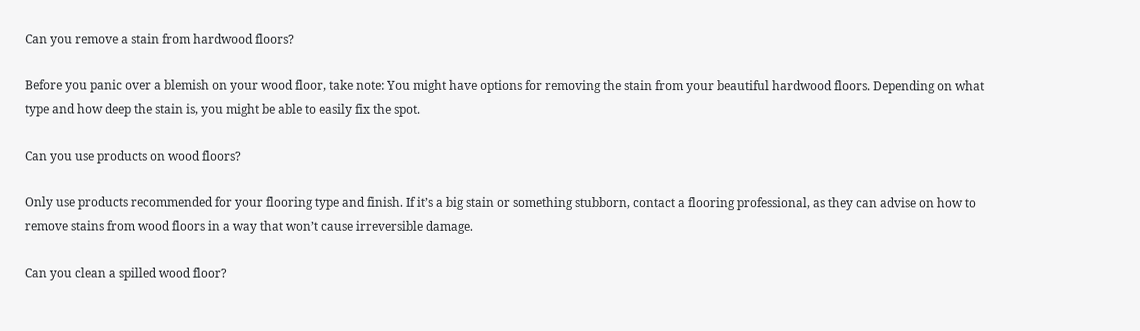Can you remove a stain from hardwood floors?

Before you panic over a blemish on your wood floor, take note: You might have options for removing the stain from your beautiful hardwood floors. Depending on what type and how deep the stain is, you might be able to easily fix the spot.

Can you use products on wood floors?

Only use products recommended for your flooring type and finish. If it’s a big stain or something stubborn, contact a flooring professional, as they can advise on how to remove stains from wood floors in a way that won’t cause irreversible damage.

Can you clean a spilled wood floor?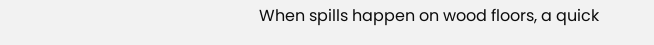When spills happen on wood floors, a quick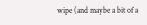wipe (and maybe a bit of a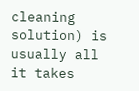cleaning solution) is usually all it takes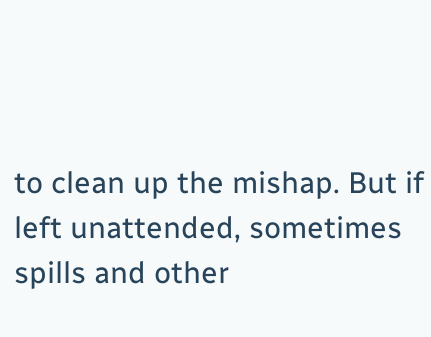to clean up the mishap. But if left unattended, sometimes spills and other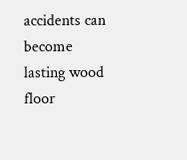accidents can become lasting wood floor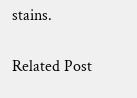stains.

Related Post